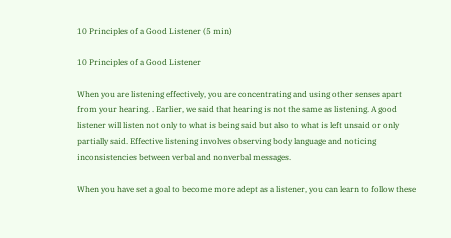10 Principles of a Good Listener (5 min)

10 Principles of a Good Listener

When you are listening effectively, you are concentrating and using other senses apart from your hearing. . Earlier, we said that hearing is not the same as listening. A good listener will listen not only to what is being said but also to what is left unsaid or only partially said. Effective listening involves observing body language and noticing inconsistencies between verbal and nonverbal messages.

When you have set a goal to become more adept as a listener, you can learn to follow these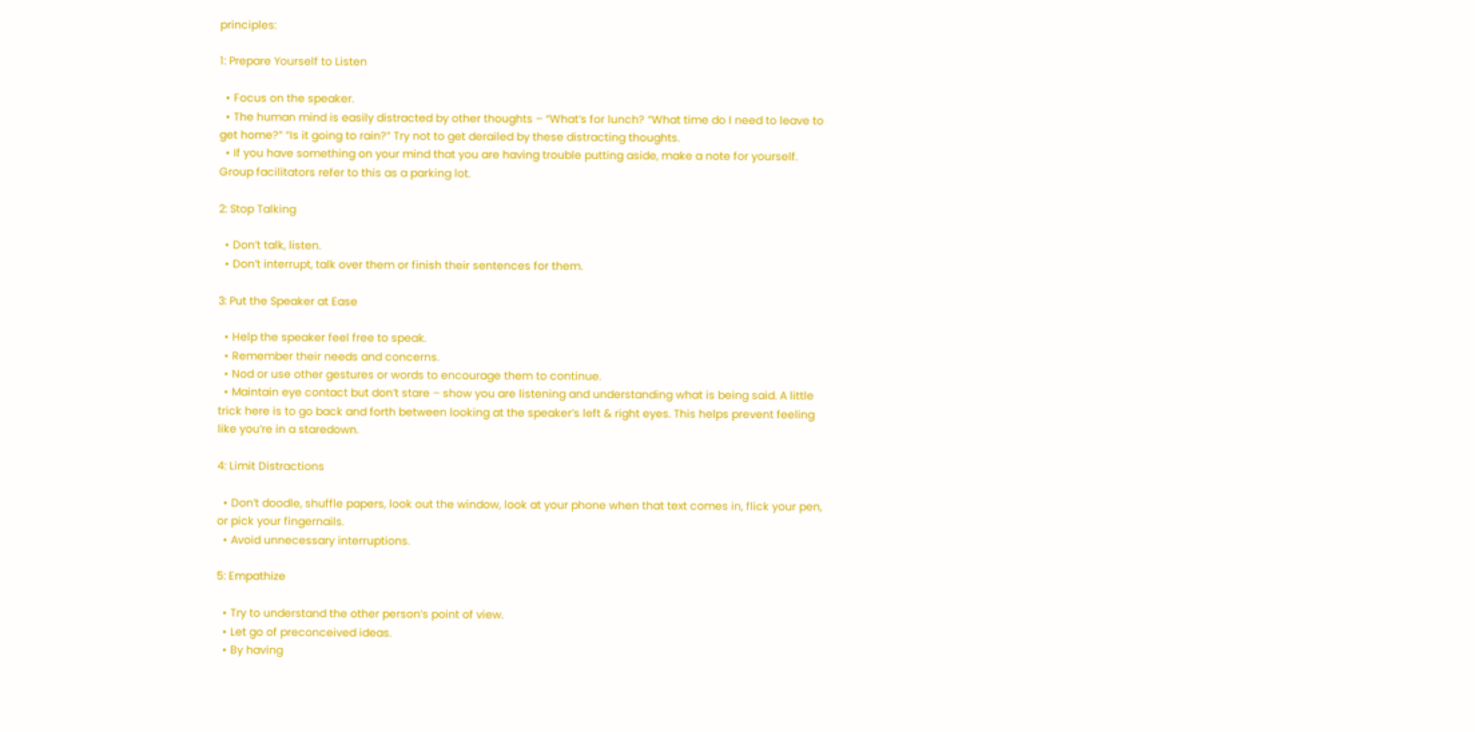principles:

1: Prepare Yourself to Listen

  • Focus on the speaker.
  • The human mind is easily distracted by other thoughts – “What’s for lunch? “What time do I need to leave to get home?” “Is it going to rain?” Try not to get derailed by these distracting thoughts.
  • If you have something on your mind that you are having trouble putting aside, make a note for yourself. Group facilitators refer to this as a parking lot.

2: Stop Talking

  • Don’t talk, listen.
  • Don’t interrupt, talk over them or finish their sentences for them.

3: Put the Speaker at Ease

  • Help the speaker feel free to speak.
  • Remember their needs and concerns.
  • Nod or use other gestures or words to encourage them to continue.
  • Maintain eye contact but don’t stare – show you are listening and understanding what is being said. A little trick here is to go back and forth between looking at the speaker’s left & right eyes. This helps prevent feeling like you’re in a staredown.

4: Limit Distractions

  • Don’t doodle, shuffle papers, look out the window, look at your phone when that text comes in, flick your pen, or pick your fingernails.
  • Avoid unnecessary interruptions.

5: Empathize

  • Try to understand the other person’s point of view.
  • Let go of preconceived ideas.
  • By having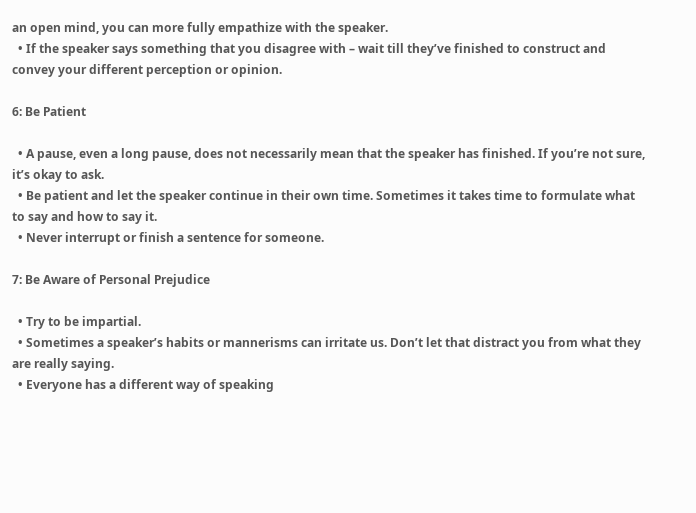an open mind, you can more fully empathize with the speaker.
  • If the speaker says something that you disagree with – wait till they’ve finished to construct and convey your different perception or opinion.

6: Be Patient

  • A pause, even a long pause, does not necessarily mean that the speaker has finished. If you’re not sure, it’s okay to ask.
  • Be patient and let the speaker continue in their own time. Sometimes it takes time to formulate what to say and how to say it.
  • Never interrupt or finish a sentence for someone.

7: Be Aware of Personal Prejudice

  • Try to be impartial.
  • Sometimes a speaker’s habits or mannerisms can irritate us. Don’t let that distract you from what they are really saying.
  • Everyone has a different way of speaking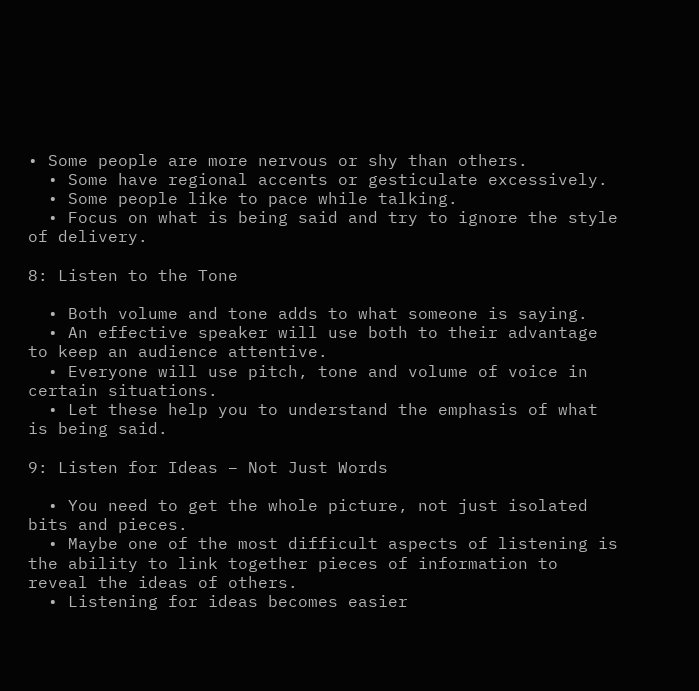• Some people are more nervous or shy than others.
  • Some have regional accents or gesticulate excessively.
  • Some people like to pace while talking.
  • Focus on what is being said and try to ignore the style of delivery.

8: Listen to the Tone

  • Both volume and tone adds to what someone is saying.
  • An effective speaker will use both to their advantage to keep an audience attentive.
  • Everyone will use pitch, tone and volume of voice in certain situations.
  • Let these help you to understand the emphasis of what is being said.

9: Listen for Ideas – Not Just Words

  • You need to get the whole picture, not just isolated bits and pieces.
  • Maybe one of the most difficult aspects of listening is the ability to link together pieces of information to reveal the ideas of others.
  • Listening for ideas becomes easier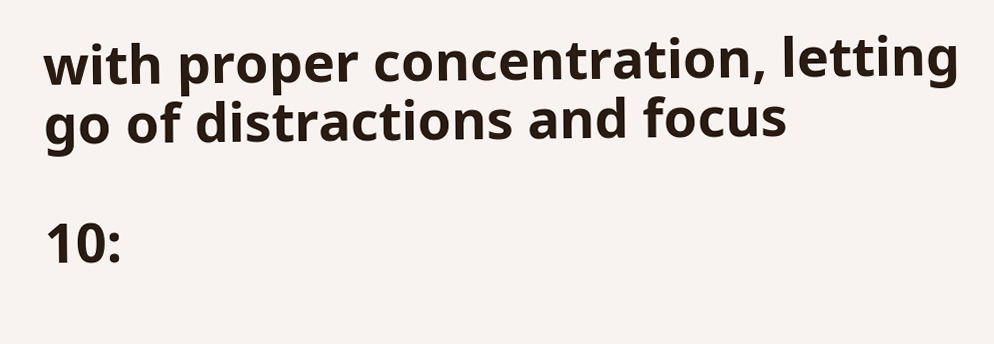with proper concentration, letting go of distractions and focus

10: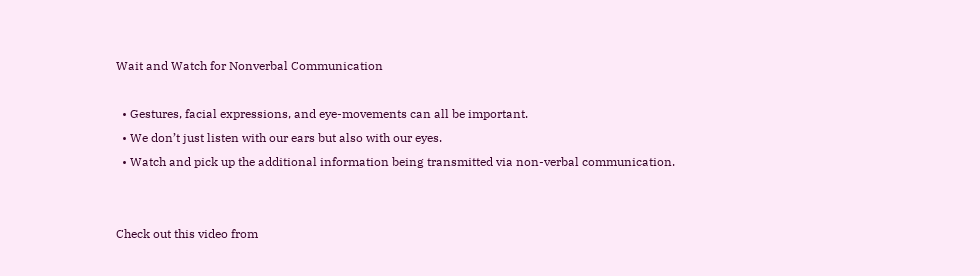Wait and Watch for Nonverbal Communication

  • Gestures, facial expressions, and eye-movements can all be important.
  • We don’t just listen with our ears but also with our eyes.
  • Watch and pick up the additional information being transmitted via non-verbal communication.


Check out this video from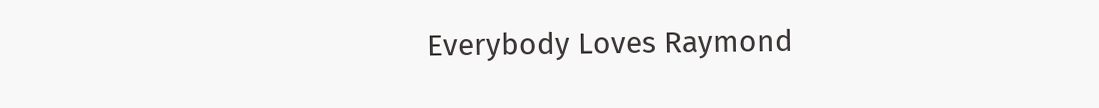Everybody Loves Raymond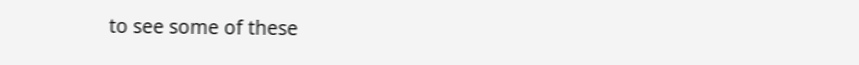to see some of these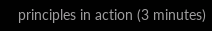principles in action (3 minutes)